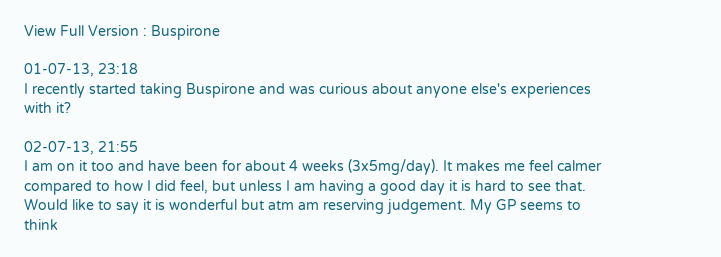View Full Version : Buspirone

01-07-13, 23:18
I recently started taking Buspirone and was curious about anyone else's experiences with it?

02-07-13, 21:55
I am on it too and have been for about 4 weeks (3x5mg/day). It makes me feel calmer compared to how I did feel, but unless I am having a good day it is hard to see that. Would like to say it is wonderful but atm am reserving judgement. My GP seems to think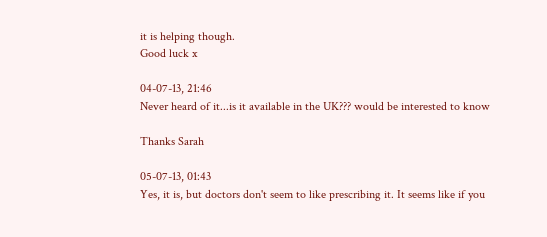it is helping though.
Good luck x

04-07-13, 21:46
Never heard of it...is it available in the UK??? would be interested to know

Thanks Sarah

05-07-13, 01:43
Yes, it is, but doctors don't seem to like prescribing it. It seems like if you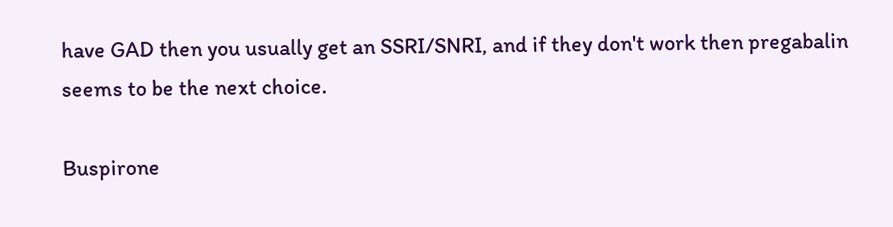have GAD then you usually get an SSRI/SNRI, and if they don't work then pregabalin seems to be the next choice.

Buspirone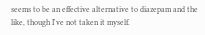seems to be an effective alternative to diazepam and the like, though I've not taken it myself.